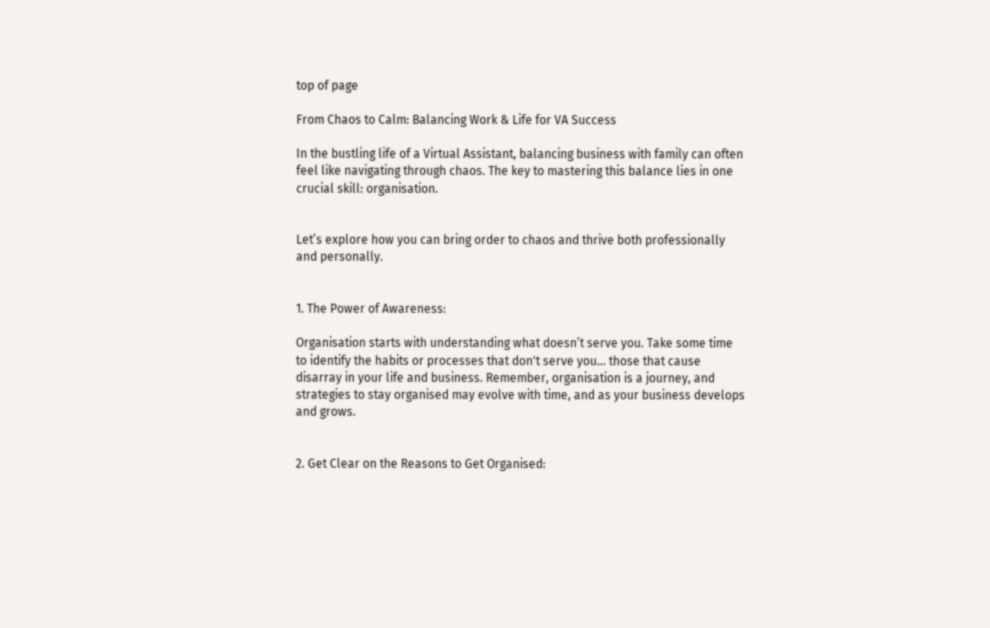top of page

From Chaos to Calm: Balancing Work & Life for VA Success

In the bustling life of a Virtual Assistant, balancing business with family can often feel like navigating through chaos. The key to mastering this balance lies in one crucial skill: organisation.


Let’s explore how you can bring order to chaos and thrive both professionally and personally.


1. The Power of Awareness:

Organisation starts with understanding what doesn’t serve you. Take some time to identify the habits or processes that don't serve you... those that cause disarray in your life and business. Remember, organisation is a journey, and strategies to stay organised may evolve with time, and as your business develops and grows.


2. Get Clear on the Reasons to Get Organised: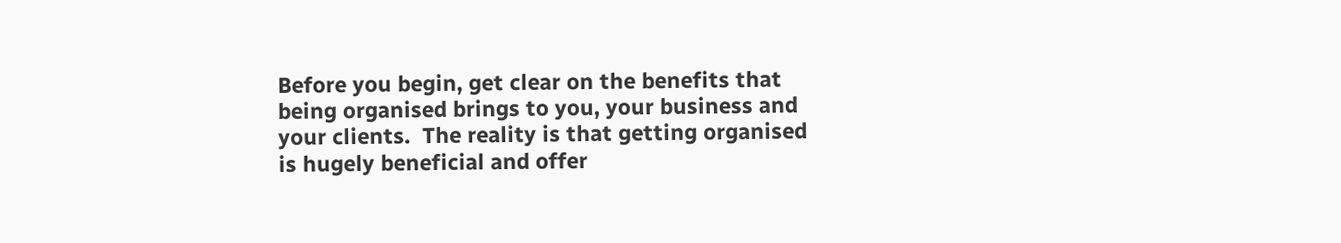Before you begin, get clear on the benefits that being organised brings to you, your business and your clients.  The reality is that getting organised is hugely beneficial and offer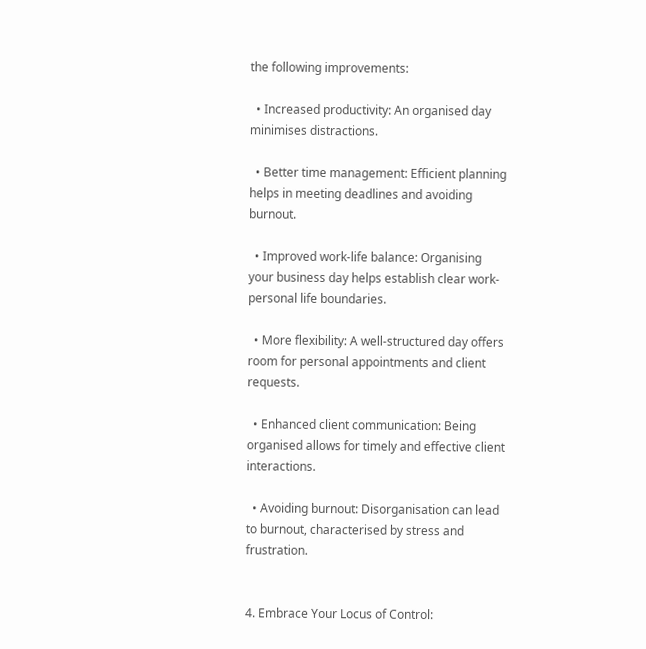the following improvements:

  • Increased productivity: An organised day minimises distractions.

  • Better time management: Efficient planning helps in meeting deadlines and avoiding burnout.

  • Improved work-life balance: Organising your business day helps establish clear work-personal life boundaries.

  • More flexibility: A well-structured day offers room for personal appointments and client requests.

  • Enhanced client communication: Being organised allows for timely and effective client interactions.

  • Avoiding burnout: Disorganisation can lead to burnout, characterised by stress and frustration.


4. Embrace Your Locus of Control: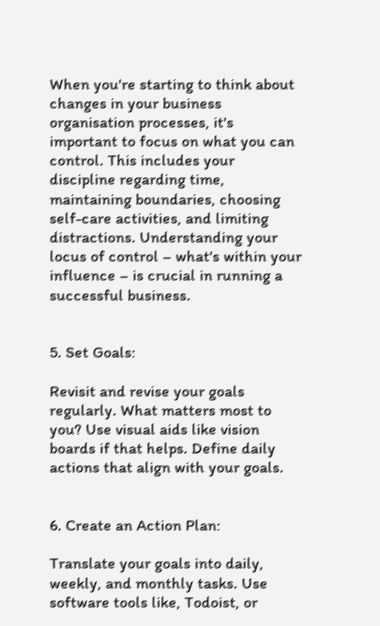When you're starting to think about changes in your business organisation processes, it's important to focus on what you can control. This includes your discipline regarding time, maintaining boundaries, choosing self-care activities, and limiting distractions. Understanding your locus of control – what's within your influence – is crucial in running a successful business.


5. Set Goals:

Revisit and revise your goals regularly. What matters most to you? Use visual aids like vision boards if that helps. Define daily actions that align with your goals.


6. Create an Action Plan:

Translate your goals into daily, weekly, and monthly tasks. Use software tools like, Todoist, or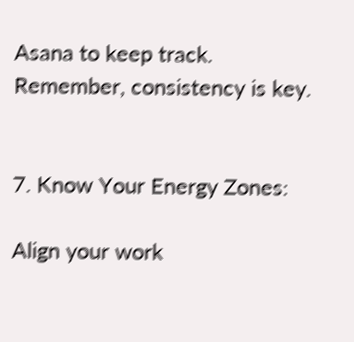Asana to keep track. Remember, consistency is key.


7. Know Your Energy Zones:

Align your work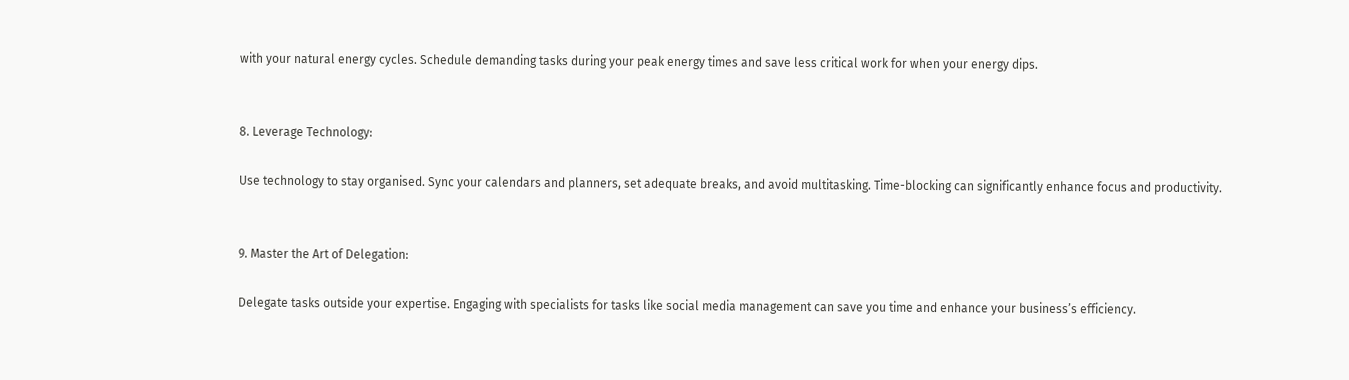with your natural energy cycles. Schedule demanding tasks during your peak energy times and save less critical work for when your energy dips.


8. Leverage Technology:

Use technology to stay organised. Sync your calendars and planners, set adequate breaks, and avoid multitasking. Time-blocking can significantly enhance focus and productivity.


9. Master the Art of Delegation:

Delegate tasks outside your expertise. Engaging with specialists for tasks like social media management can save you time and enhance your business’s efficiency.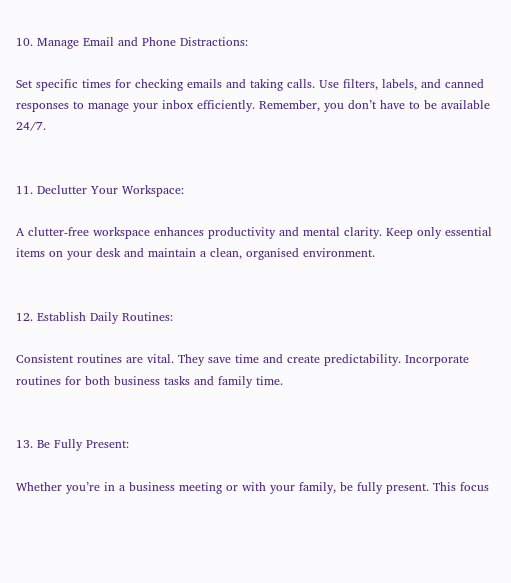10. Manage Email and Phone Distractions:

Set specific times for checking emails and taking calls. Use filters, labels, and canned responses to manage your inbox efficiently. Remember, you don’t have to be available 24/7.


11. Declutter Your Workspace:

A clutter-free workspace enhances productivity and mental clarity. Keep only essential items on your desk and maintain a clean, organised environment.


12. Establish Daily Routines:

Consistent routines are vital. They save time and create predictability. Incorporate routines for both business tasks and family time.


13. Be Fully Present:

Whether you’re in a business meeting or with your family, be fully present. This focus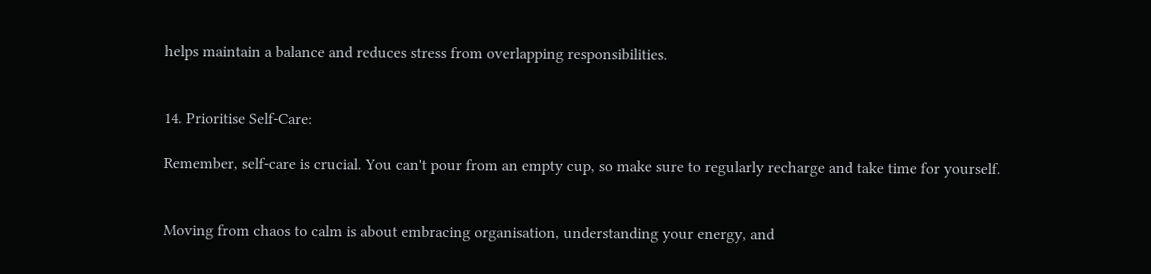helps maintain a balance and reduces stress from overlapping responsibilities.


14. Prioritise Self-Care:

Remember, self-care is crucial. You can't pour from an empty cup, so make sure to regularly recharge and take time for yourself.


Moving from chaos to calm is about embracing organisation, understanding your energy, and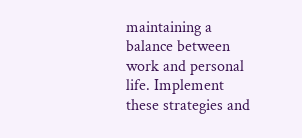maintaining a balance between work and personal life. Implement these strategies and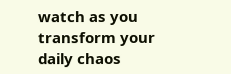watch as you transform your daily chaos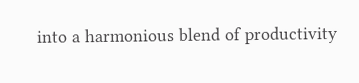into a harmonious blend of productivity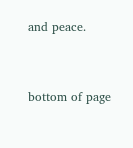and peace.


bottom of page